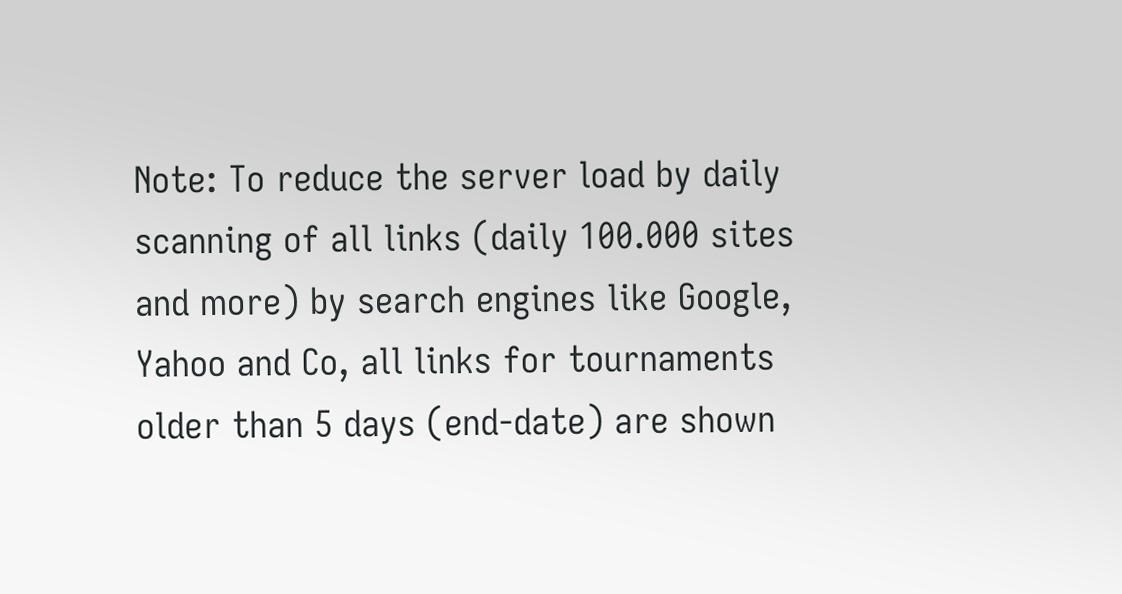Note: To reduce the server load by daily scanning of all links (daily 100.000 sites and more) by search engines like Google, Yahoo and Co, all links for tournaments older than 5 days (end-date) are shown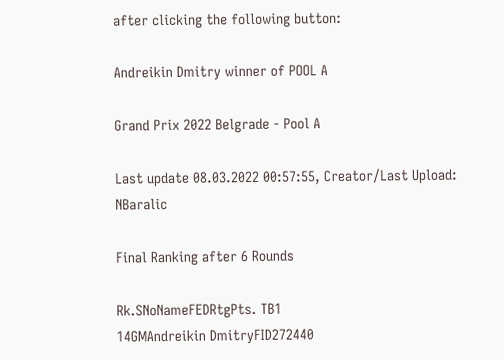after clicking the following button:

Andreikin Dmitry winner of POOL A

Grand Prix 2022 Belgrade - Pool A

Last update 08.03.2022 00:57:55, Creator/Last Upload: NBaralic

Final Ranking after 6 Rounds

Rk.SNoNameFEDRtgPts. TB1
14GMAndreikin DmitryFID272440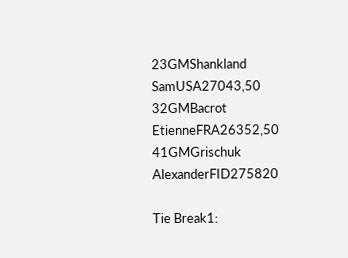23GMShankland SamUSA27043,50
32GMBacrot EtienneFRA26352,50
41GMGrischuk AlexanderFID275820

Tie Break1: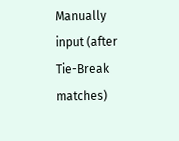Manually input (after Tie-Break matches)